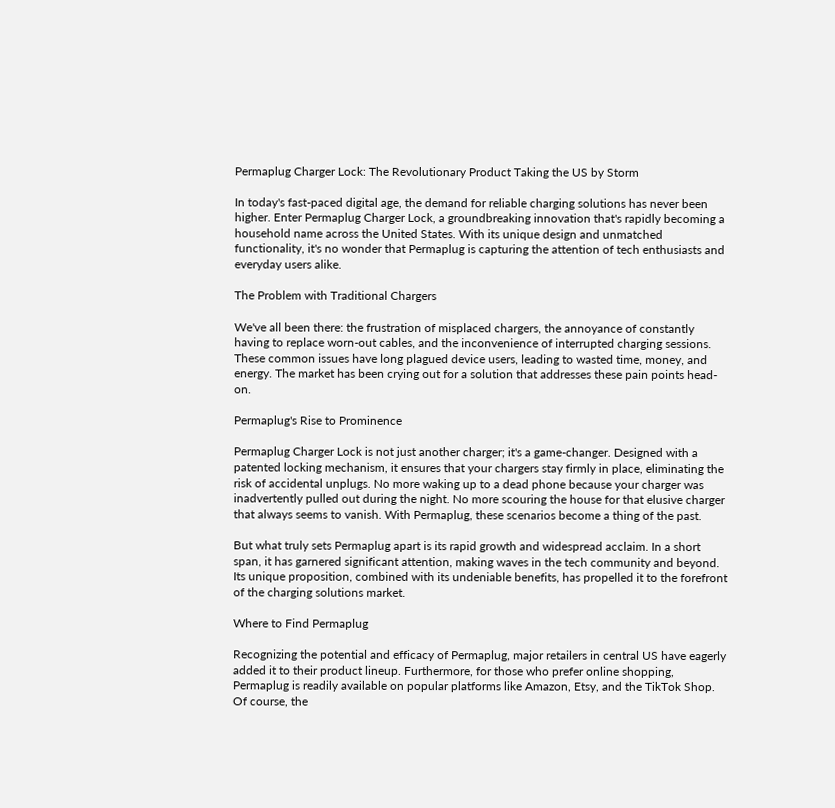Permaplug Charger Lock: The Revolutionary Product Taking the US by Storm

In today's fast-paced digital age, the demand for reliable charging solutions has never been higher. Enter Permaplug Charger Lock, a groundbreaking innovation that's rapidly becoming a household name across the United States. With its unique design and unmatched functionality, it's no wonder that Permaplug is capturing the attention of tech enthusiasts and everyday users alike.

The Problem with Traditional Chargers

We've all been there: the frustration of misplaced chargers, the annoyance of constantly having to replace worn-out cables, and the inconvenience of interrupted charging sessions. These common issues have long plagued device users, leading to wasted time, money, and energy. The market has been crying out for a solution that addresses these pain points head-on.

Permaplug's Rise to Prominence

Permaplug Charger Lock is not just another charger; it's a game-changer. Designed with a patented locking mechanism, it ensures that your chargers stay firmly in place, eliminating the risk of accidental unplugs. No more waking up to a dead phone because your charger was inadvertently pulled out during the night. No more scouring the house for that elusive charger that always seems to vanish. With Permaplug, these scenarios become a thing of the past.

But what truly sets Permaplug apart is its rapid growth and widespread acclaim. In a short span, it has garnered significant attention, making waves in the tech community and beyond. Its unique proposition, combined with its undeniable benefits, has propelled it to the forefront of the charging solutions market.

Where to Find Permaplug

Recognizing the potential and efficacy of Permaplug, major retailers in central US have eagerly added it to their product lineup. Furthermore, for those who prefer online shopping, Permaplug is readily available on popular platforms like Amazon, Etsy, and the TikTok Shop. Of course, the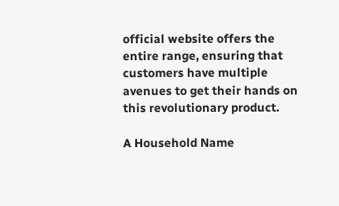official website offers the entire range, ensuring that customers have multiple avenues to get their hands on this revolutionary product.

A Household Name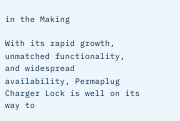in the Making

With its rapid growth, unmatched functionality, and widespread availability, Permaplug Charger Lock is well on its way to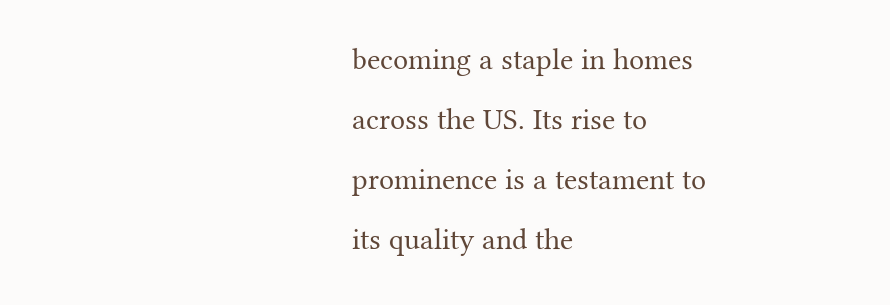becoming a staple in homes across the US. Its rise to prominence is a testament to its quality and the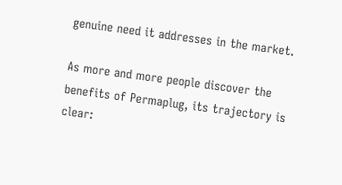genuine need it addresses in the market.

As more and more people discover the benefits of Permaplug, its trajectory is clear: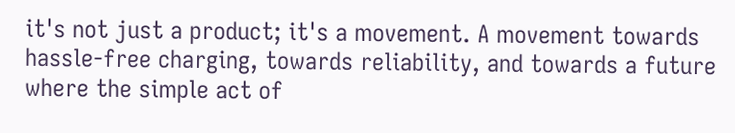it's not just a product; it's a movement. A movement towards hassle-free charging, towards reliability, and towards a future where the simple act of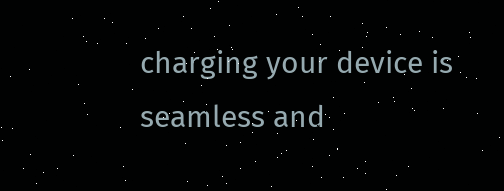charging your device is seamless and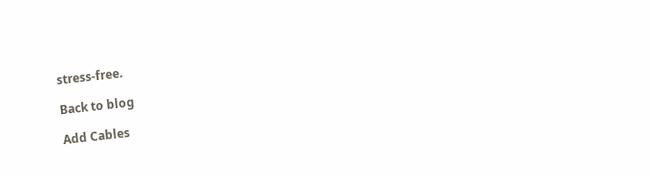stress-free.

Back to blog

Add Cables